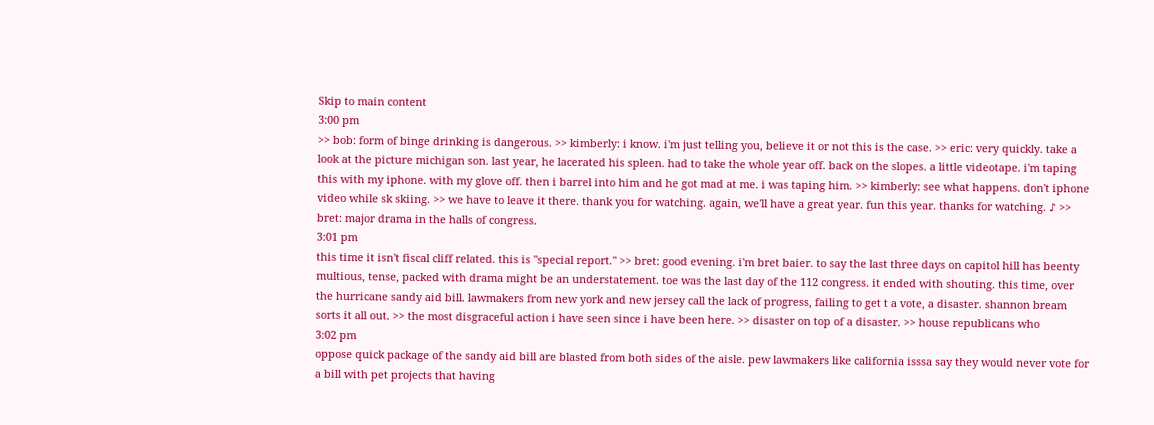Skip to main content
3:00 pm
>> bob: form of binge drinking is dangerous. >> kimberly: i know. i'm just telling you, believe it or not this is the case. >> eric: very quickly. take a look at the picture michigan son. last year, he lacerated his spleen. had to take the whole year off. back on the slopes. a little videotape. i'm taping this with my iphone. with my glove off. then i barrel into him and he got mad at me. i was taping him. >> kimberly: see what happens. don't iphone video while sk skiing. >> we have to leave it there. thank you for watching. again, we'll have a great year. fun this year. thanks for watching. ♪ >> bret: major drama in the halls of congress.
3:01 pm
this time it isn't fiscal cliff related. this is "special report." >> bret: good evening. i'm bret baier. to say the last three days on capitol hill has beenty multious, tense, packed with drama might be an understatement. toe was the last day of the 112 congress. it ended with shouting. this time, over the hurricane sandy aid bill. lawmakers from new york and new jersey call the lack of progress, failing to get t a vote, a disaster. shannon bream sorts it all out. >> the most disgraceful action i have seen since i have been here. >> disaster on top of a disaster. >> house republicans who
3:02 pm
oppose quick package of the sandy aid bill are blasted from both sides of the aisle. pew lawmakers like california isssa say they would never vote for a bill with pet projects that having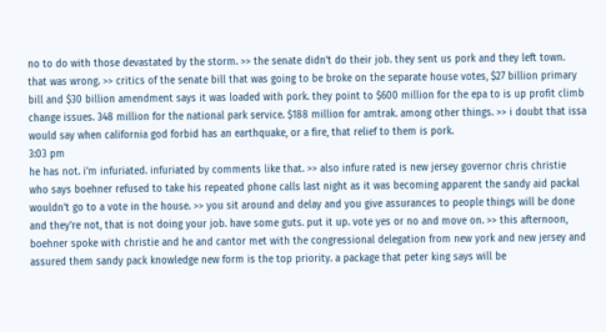no to do with those devastated by the storm. >> the senate didn't do their job. they sent us pork and they left town. that was wrong. >> critics of the senate bill that was going to be broke on the separate house votes, $27 billion primary bill and $30 billion amendment says it was loaded with pork. they point to $600 million for the epa to is up profit climb change issues. 348 million for the national park service. $188 million for amtrak. among other things. >> i doubt that issa would say when california god forbid has an earthquake, or a fire, that relief to them is pork.
3:03 pm
he has not. i'm infuriated. infuriated by comments like that. >> also infure rated is new jersey governor chris christie who says boehner refused to take his repeated phone calls last night as it was becoming apparent the sandy aid packal wouldn't go to a vote in the house. >> you sit around and delay and you give assurances to people things will be done and they're not, that is not doing your job. have some guts. put it up. vote yes or no and move on. >> this afternoon, boehner spoke with christie and he and cantor met with the congressional delegation from new york and new jersey and assured them sandy pack knowledge new form is the top priority. a package that peter king says will be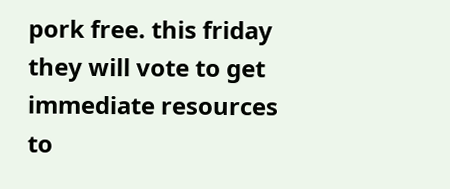pork free. this friday they will vote to get immediate resources to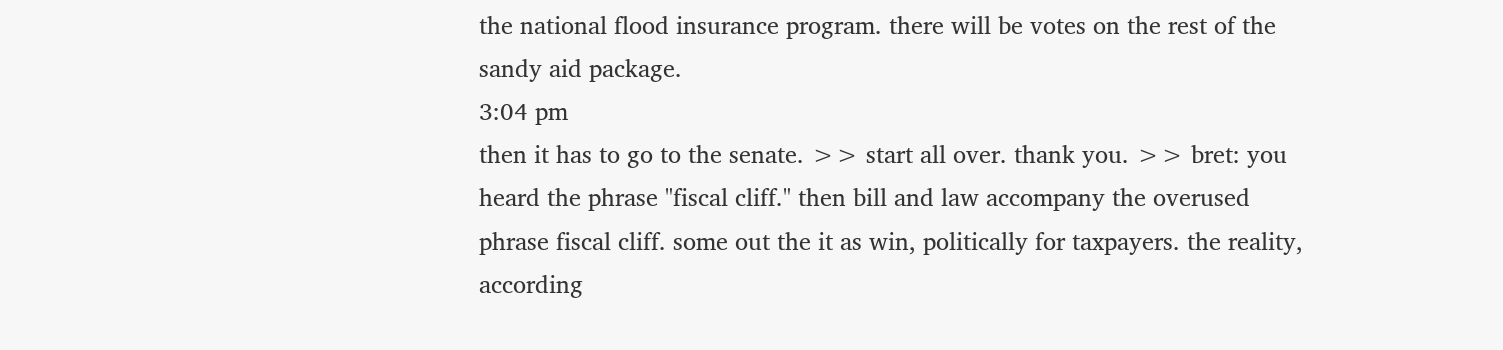the national flood insurance program. there will be votes on the rest of the sandy aid package.
3:04 pm
then it has to go to the senate. >> start all over. thank you. >> bret: you heard the phrase "fiscal cliff." then bill and law accompany the overused phrase fiscal cliff. some out the it as win, politically for taxpayers. the reality, according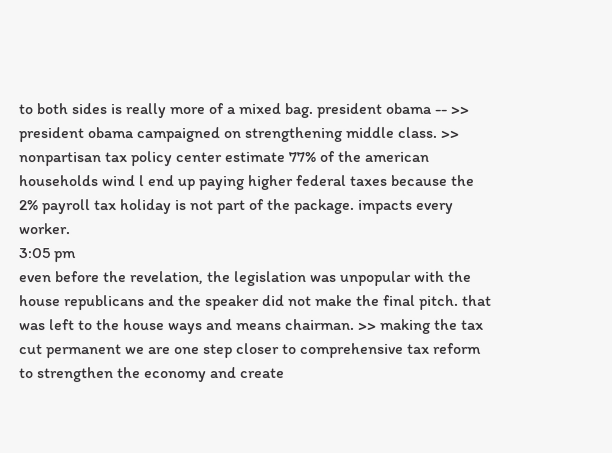to both sides is really more of a mixed bag. president obama -- >> president obama campaigned on strengthening middle class. >> nonpartisan tax policy center estimate 77% of the american households wind l end up paying higher federal taxes because the 2% payroll tax holiday is not part of the package. impacts every worker.
3:05 pm
even before the revelation, the legislation was unpopular with the house republicans and the speaker did not make the final pitch. that was left to the house ways and means chairman. >> making the tax cut permanent we are one step closer to comprehensive tax reform to strengthen the economy and create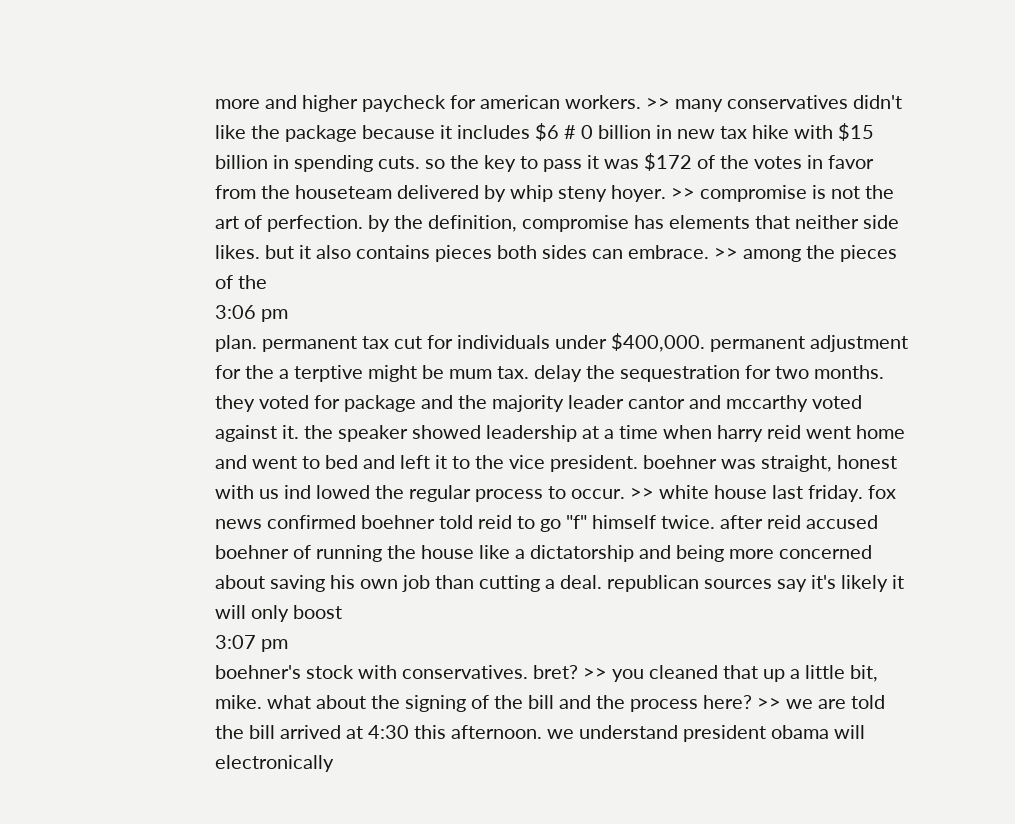more and higher paycheck for american workers. >> many conservatives didn't like the package because it includes $6 # 0 billion in new tax hike with $15 billion in spending cuts. so the key to pass it was $172 of the votes in favor from the houseteam delivered by whip steny hoyer. >> compromise is not the art of perfection. by the definition, compromise has elements that neither side likes. but it also contains pieces both sides can embrace. >> among the pieces of the
3:06 pm
plan. permanent tax cut for individuals under $400,000. permanent adjustment for the a terptive might be mum tax. delay the sequestration for two months. they voted for package and the majority leader cantor and mccarthy voted against it. the speaker showed leadership at a time when harry reid went home and went to bed and left it to the vice president. boehner was straight, honest with us ind lowed the regular process to occur. >> white house last friday. fox news confirmed boehner told reid to go "f" himself twice. after reid accused boehner of running the house like a dictatorship and being more concerned about saving his own job than cutting a deal. republican sources say it's likely it will only boost
3:07 pm
boehner's stock with conservatives. bret? >> you cleaned that up a little bit, mike. what about the signing of the bill and the process here? >> we are told the bill arrived at 4:30 this afternoon. we understand president obama will electronically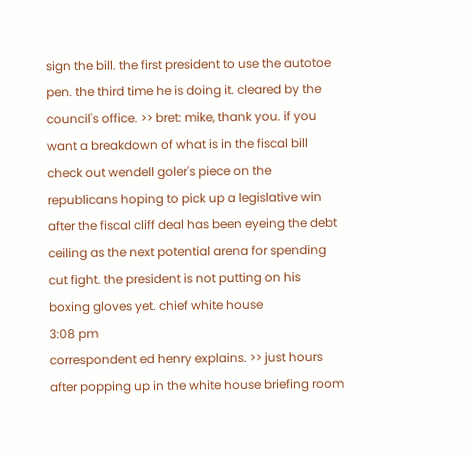sign the bill. the first president to use the autotoe pen. the third time he is doing it. cleared by the council's office. >> bret: mike, thank you. if you want a breakdown of what is in the fiscal bill check out wendell goler's piece on the republicans hoping to pick up a legislative win after the fiscal cliff deal has been eyeing the debt ceiling as the next potential arena for spending cut fight. the president is not putting on his boxing gloves yet. chief white house
3:08 pm
correspondent ed henry explains. >> just hours after popping up in the white house briefing room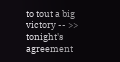to tout a big victory -- >> tonight's agreement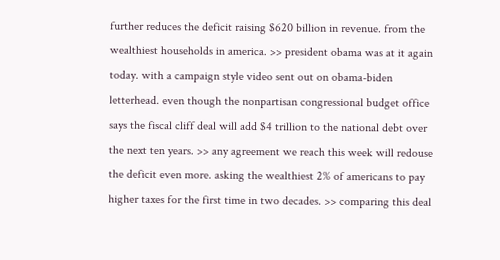further reduces the deficit raising $620 billion in revenue. from the wealthiest households in america. >> president obama was at it again today. with a campaign style video sent out on obama-biden letterhead. even though the nonpartisan congressional budget office says the fiscal cliff deal will add $4 trillion to the national debt over the next ten years. >> any agreement we reach this week will redouse the deficit even more. asking the wealthiest 2% of americans to pay higher taxes for the first time in two decades. >> comparing this deal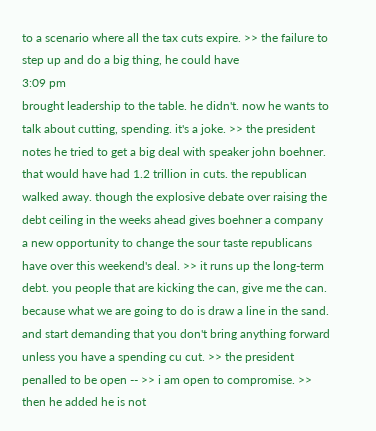to a scenario where all the tax cuts expire. >> the failure to step up and do a big thing, he could have
3:09 pm
brought leadership to the table. he didn't. now he wants to talk about cutting, spending. it's a joke. >> the president notes he tried to get a big deal with speaker john boehner. that would have had 1.2 trillion in cuts. the republican walked away. though the explosive debate over raising the debt ceiling in the weeks ahead gives boehner a company a new opportunity to change the sour taste republicans have over this weekend's deal. >> it runs up the long-term debt. you people that are kicking the can, give me the can. because what we are going to do is draw a line in the sand. and start demanding that you don't bring anything forward unless you have a spending cu cut. >> the president penalled to be open -- >> i am open to compromise. >> then he added he is not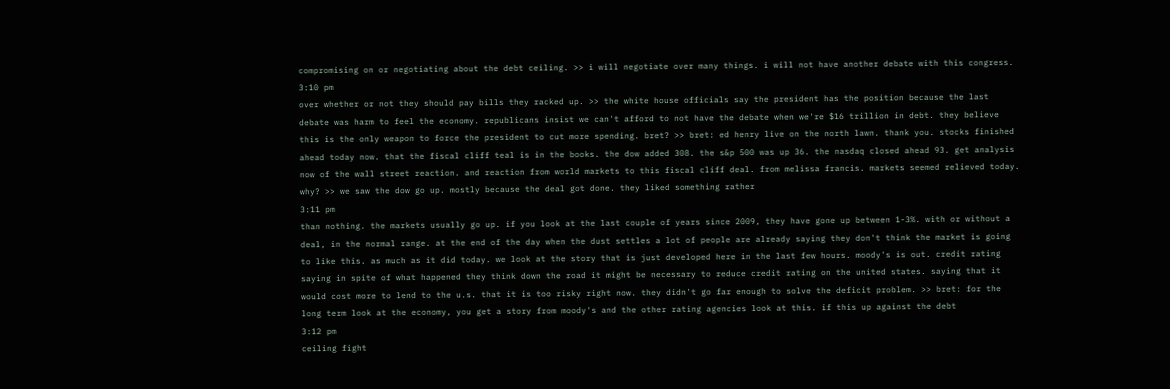compromising on or negotiating about the debt ceiling. >> i will negotiate over many things. i will not have another debate with this congress.
3:10 pm
over whether or not they should pay bills they racked up. >> the white house officials say the president has the position because the last debate was harm to feel the economy. republicans insist we can't afford to not have the debate when we're $16 trillion in debt. they believe this is the only weapon to force the president to cut more spending. bret? >> bret: ed henry live on the north lawn. thank you. stocks finished ahead today now. that the fiscal cliff teal is in the books. the dow added 308. the s&p 500 was up 36. the nasdaq closed ahead 93. get analysis now of the wall street reaction. and reaction from world markets to this fiscal cliff deal. from melissa francis. markets seemed relieved today. why? >> we saw the dow go up. mostly because the deal got done. they liked something rather
3:11 pm
than nothing. the markets usually go up. if you look at the last couple of years since 2009, they have gone up between 1-3%. with or without a deal, in the normal range. at the end of the day when the dust settles a lot of people are already saying they don't think the market is going to like this. as much as it did today. we look at the story that is just developed here in the last few hours. moody's is out. credit rating saying in spite of what happened they think down the road it might be necessary to reduce credit rating on the united states. saying that it would cost more to lend to the u.s. that it is too risky right now. they didn't go far enough to solve the deficit problem. >> bret: for the long term look at the economy, you get a story from moody's and the other rating agencies look at this. if this up against the debt
3:12 pm
ceiling fight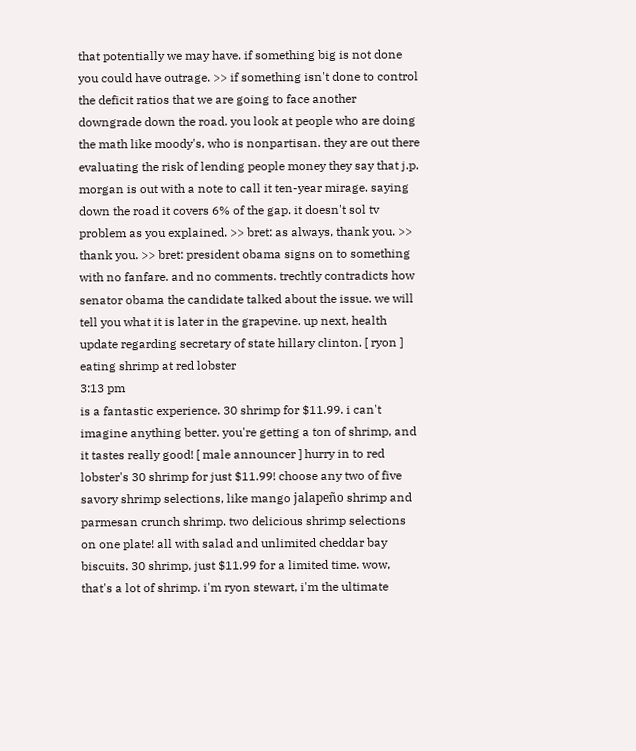that potentially we may have. if something big is not done you could have outrage. >> if something isn't done to control the deficit ratios that we are going to face another downgrade down the road. you look at people who are doing the math like moody's, who is nonpartisan. they are out there evaluating the risk of lending people money they say that j.p. morgan is out with a note to call it ten-year mirage. saying down the road it covers 6% of the gap. it doesn't sol tv problem as you explained. >> bret: as always, thank you. >> thank you. >> bret: president obama signs on to something with no fanfare. and no comments. trechtly contradicts how senator obama the candidate talked about the issue. we will tell you what it is later in the grapevine. up next, health update regarding secretary of state hillary clinton. [ ryon ] eating shrimp at red lobster
3:13 pm
is a fantastic experience. 30 shrimp for $11.99. i can't imagine anything better. you're getting a ton of shrimp, and it tastes really good! [ male announcer ] hurry in to red lobster's 30 shrimp for just $11.99! choose any two of five savory shrimp selections, like mango jalapeño shrimp and parmesan crunch shrimp. two delicious shrimp selections on one plate! all with salad and unlimited cheddar bay biscuits. 30 shrimp, just $11.99 for a limited time. wow, that's a lot of shrimp. i'm ryon stewart, i'm the ultimate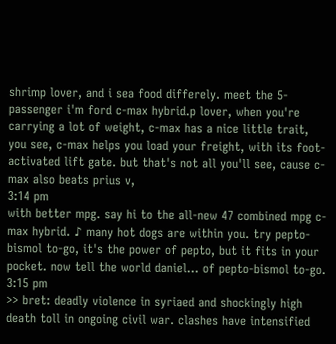shrimp lover, and i sea food differely. meet the 5-passenger i'm ford c-max hybrid.p lover, when you're carrying a lot of weight, c-max has a nice little trait, you see, c-max helps you load your freight, with its foot-activated lift gate. but that's not all you'll see, cause c-max also beats prius v,
3:14 pm
with better mpg. say hi to the all-new 47 combined mpg c-max hybrid. ♪ many hot dogs are within you. try pepto-bismol to-go, it's the power of pepto, but it fits in your pocket. now tell the world daniel... of pepto-bismol to-go.
3:15 pm
>> bret: deadly violence in syriaed and shockingly high death toll in ongoing civil war. clashes have intensified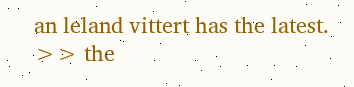an leland vittert has the latest. >> the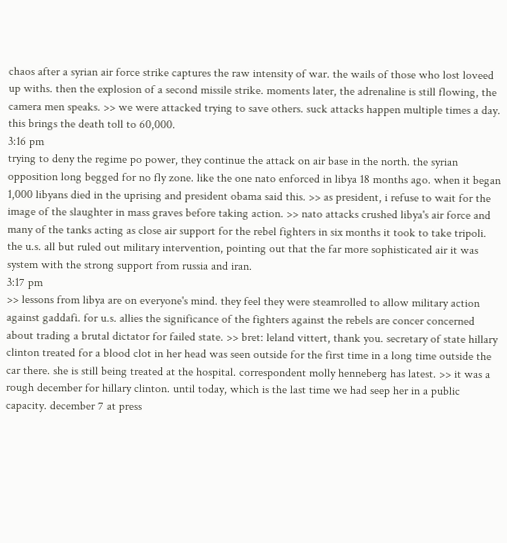chaos after a syrian air force strike captures the raw intensity of war. the wails of those who lost loveed up withs. then the explosion of a second missile strike. moments later, the adrenaline is still flowing, the camera men speaks. >> we were attacked trying to save others. suck attacks happen multiple times a day. this brings the death toll to 60,000.
3:16 pm
trying to deny the regime po power, they continue the attack on air base in the north. the syrian opposition long begged for no fly zone. like the one nato enforced in libya 18 months ago. when it began 1,000 libyans died in the uprising and president obama said this. >> as president, i refuse to wait for the image of the slaughter in mass graves before taking action. >> nato attacks crushed libya's air force and many of the tanks acting as close air support for the rebel fighters in six months it took to take tripoli. the u.s. all but ruled out military intervention, pointing out that the far more sophisticated air it was system with the strong support from russia and iran.
3:17 pm
>> lessons from libya are on everyone's mind. they feel they were steamrolled to allow military action against gaddafi. for u.s. allies the significance of the fighters against the rebels are concer concerned about trading a brutal dictator for failed state. >> bret: leland vittert, thank you. secretary of state hillary clinton treated for a blood clot in her head was seen outside for the first time in a long time outside the car there. she is still being treated at the hospital. correspondent molly henneberg has latest. >> it was a rough december for hillary clinton. until today, which is the last time we had seep her in a public capacity. december 7 at press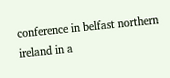conference in belfast northern ireland in a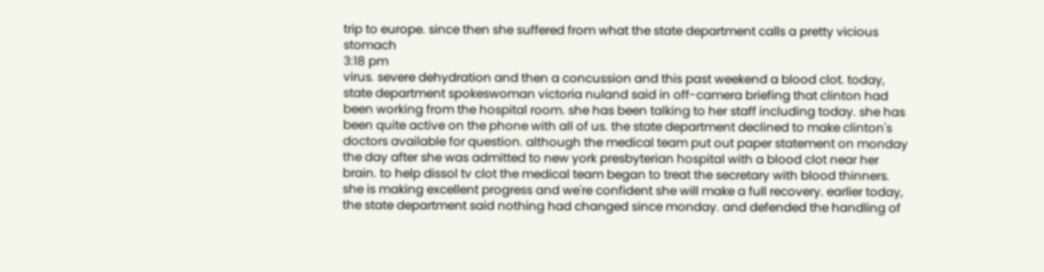trip to europe. since then she suffered from what the state department calls a pretty vicious stomach
3:18 pm
virus. severe dehydration and then a concussion and this past weekend a blood clot. today, state department spokeswoman victoria nuland said in off-camera briefing that clinton had been working from the hospital room. she has been talking to her staff including today. she has been quite active on the phone with all of us. the state department declined to make clinton's doctors available for question. although the medical team put out paper statement on monday the day after she was admitted to new york presbyterian hospital with a blood clot near her brain. to help dissol tv clot the medical team began to treat the secretary with blood thinners. she is making excellent progress and we're confident she will make a full recovery. earlier today, the state department said nothing had changed since monday. and defended the handling of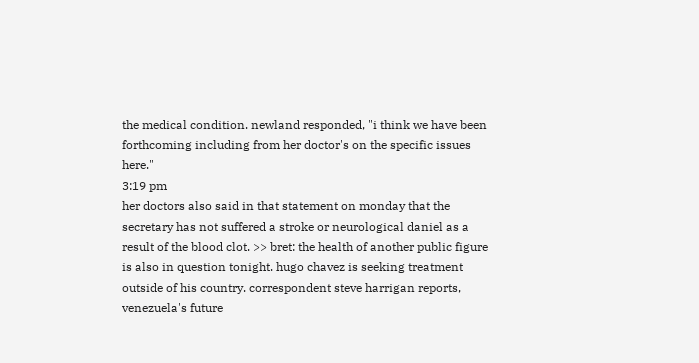the medical condition. newland responded, "i think we have been forthcoming including from her doctor's on the specific issues here."
3:19 pm
her doctors also said in that statement on monday that the secretary has not suffered a stroke or neurological daniel as a result of the blood clot. >> bret: the health of another public figure is also in question tonight. hugo chavez is seeking treatment outside of his country. correspondent steve harrigan reports, venezuela's future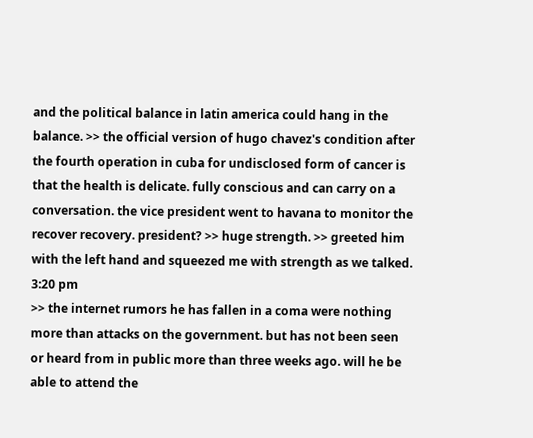and the political balance in latin america could hang in the balance. >> the official version of hugo chavez's condition after the fourth operation in cuba for undisclosed form of cancer is that the health is delicate. fully conscious and can carry on a conversation. the vice president went to havana to monitor the recover recovery. president? >> huge strength. >> greeted him with the left hand and squeezed me with strength as we talked.
3:20 pm
>> the internet rumors he has fallen in a coma were nothing more than attacks on the government. but has not been seen or heard from in public more than three weeks ago. will he be able to attend the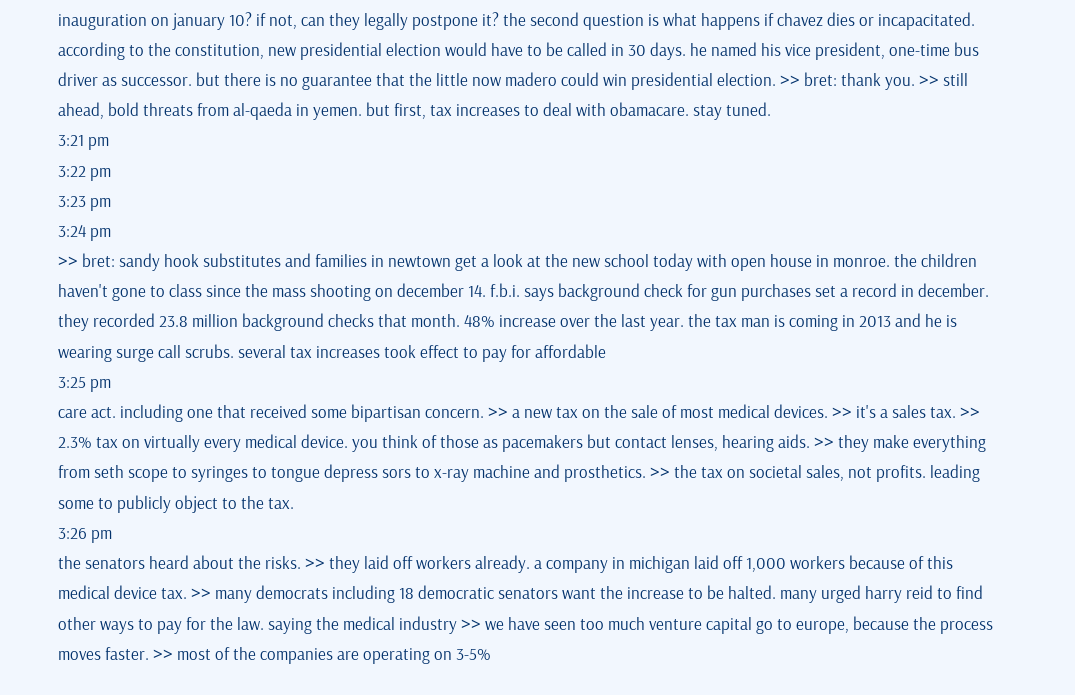inauguration on january 10? if not, can they legally postpone it? the second question is what happens if chavez dies or incapacitated. according to the constitution, new presidential election would have to be called in 30 days. he named his vice president, one-time bus driver as successor. but there is no guarantee that the little now madero could win presidential election. >> bret: thank you. >> still ahead, bold threats from al-qaeda in yemen. but first, tax increases to deal with obamacare. stay tuned.
3:21 pm
3:22 pm
3:23 pm
3:24 pm
>> bret: sandy hook substitutes and families in newtown get a look at the new school today with open house in monroe. the children haven't gone to class since the mass shooting on december 14. f.b.i. says background check for gun purchases set a record in december. they recorded 23.8 million background checks that month. 48% increase over the last year. the tax man is coming in 2013 and he is wearing surge call scrubs. several tax increases took effect to pay for affordable
3:25 pm
care act. including one that received some bipartisan concern. >> a new tax on the sale of most medical devices. >> it's a sales tax. >> 2.3% tax on virtually every medical device. you think of those as pacemakers but contact lenses, hearing aids. >> they make everything from seth scope to syringes to tongue depress sors to x-ray machine and prosthetics. >> the tax on societal sales, not profits. leading some to publicly object to the tax.
3:26 pm
the senators heard about the risks. >> they laid off workers already. a company in michigan laid off 1,000 workers because of this medical device tax. >> many democrats including 18 democratic senators want the increase to be halted. many urged harry reid to find other ways to pay for the law. saying the medical industry >> we have seen too much venture capital go to europe, because the process moves faster. >> most of the companies are operating on 3-5%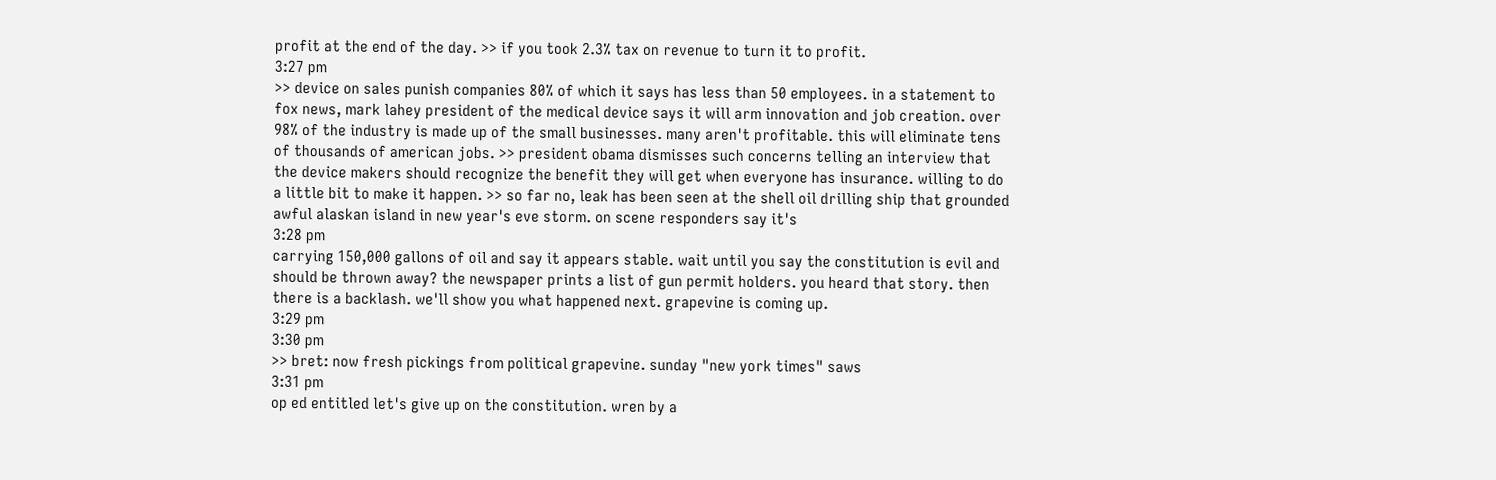profit at the end of the day. >> if you took 2.3% tax on revenue to turn it to profit.
3:27 pm
>> device on sales punish companies 80% of which it says has less than 50 employees. in a statement to fox news, mark lahey president of the medical device says it will arm innovation and job creation. over 98% of the industry is made up of the small businesses. many aren't profitable. this will eliminate tens of thousands of american jobs. >> president obama dismisses such concerns telling an interview that the device makers should recognize the benefit they will get when everyone has insurance. willing to do a little bit to make it happen. >> so far no, leak has been seen at the shell oil drilling ship that grounded awful alaskan island in new year's eve storm. on scene responders say it's
3:28 pm
carrying 150,000 gallons of oil and say it appears stable. wait until you say the constitution is evil and should be thrown away? the newspaper prints a list of gun permit holders. you heard that story. then there is a backlash. we'll show you what happened next. grapevine is coming up.
3:29 pm
3:30 pm
>> bret: now fresh pickings from political grapevine. sunday "new york times" saws
3:31 pm
op ed entitled let's give up on the constitution. wren by a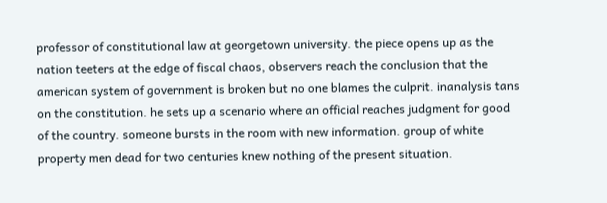professor of constitutional law at georgetown university. the piece opens up as the nation teeters at the edge of fiscal chaos, observers reach the conclusion that the american system of government is broken but no one blames the culprit. inanalysis tans on the constitution. he sets up a scenario where an official reaches judgment for good of the country. someone bursts in the room with new information. group of white property men dead for two centuries knew nothing of the present situation.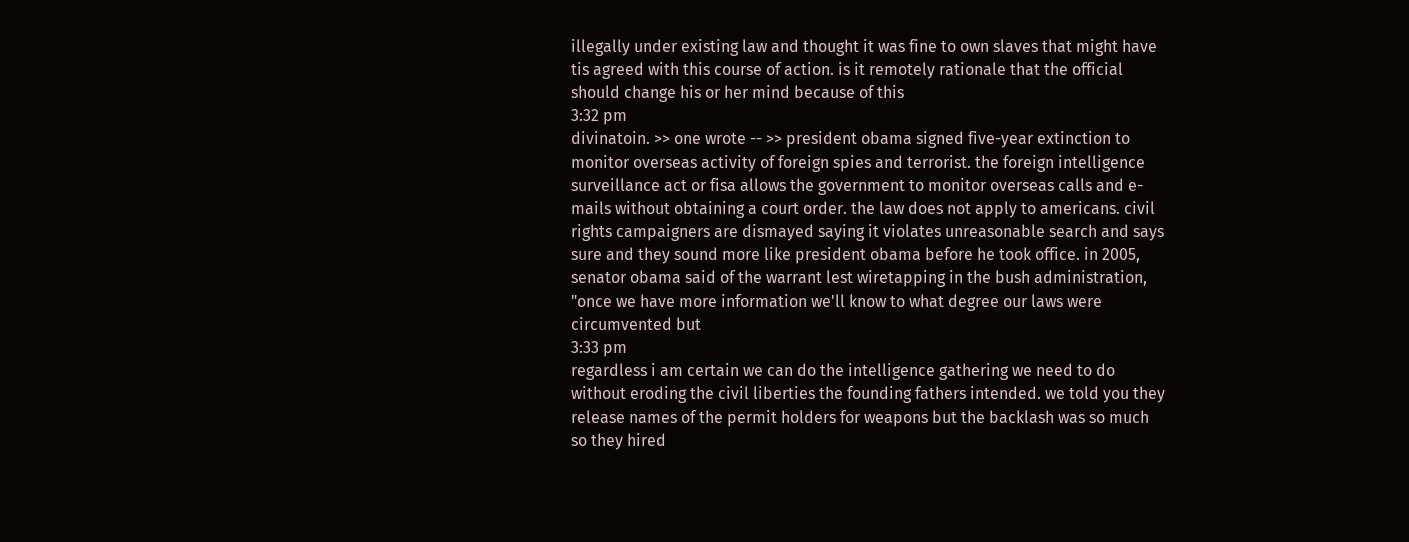illegally under existing law and thought it was fine to own slaves that might have tis agreed with this course of action. is it remotely rationale that the official should change his or her mind because of this
3:32 pm
divinatoin. >> one wrote -- >> president obama signed five-year extinction to monitor overseas activity of foreign spies and terrorist. the foreign intelligence surveillance act or fisa allows the government to monitor overseas calls and e-mails without obtaining a court order. the law does not apply to americans. civil rights campaigners are dismayed saying it violates unreasonable search and says sure and they sound more like president obama before he took office. in 2005, senator obama said of the warrant lest wiretapping in the bush administration, "once we have more information we'll know to what degree our laws were circumvented but
3:33 pm
regardless i am certain we can do the intelligence gathering we need to do without eroding the civil liberties the founding fathers intended. we told you they release names of the permit holders for weapons but the backlash was so much so they hired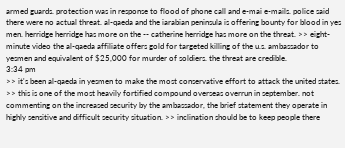armed guards. protection was in response to flood of phone call and e-mai e-mails. police said there were no actual threat. al-qaeda and the iarabian peninsula is offering bounty for blood in yes men. herridge herridge has more on the -- catherine herridge has more on the threat. >> eight-minute video the al-qaeda affiliate offers gold for targeted killing of the u.s. ambassador to yesmen and equivalent of $25,000 for murder of soldiers. the threat are credible.
3:34 pm
>> it's been al-qaeda in yesmen to make the most conservative effort to attack the united states. >> this is one of the most heavily fortified compound overseas overrun in september. not commenting on the increased security by the ambassador, the brief statement they operate in highly sensitive and difficult security situation. >> inclination should be to keep people there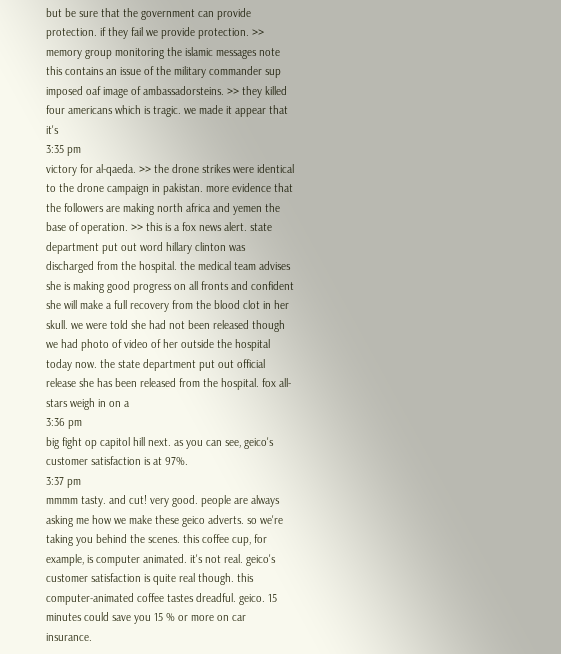but be sure that the government can provide protection. if they fail we provide protection. >> memory group monitoring the islamic messages note this contains an issue of the military commander sup imposed oaf image of ambassadorsteins. >> they killed four americans which is tragic. we made it appear that it's
3:35 pm
victory for al-qaeda. >> the drone strikes were identical to the drone campaign in pakistan. more evidence that the followers are making north africa and yemen the base of operation. >> this is a fox news alert. state department put out word hillary clinton was discharged from the hospital. the medical team advises she is making good progress on all fronts and confident she will make a full recovery from the blood clot in her skull. we were told she had not been released though we had photo of video of her outside the hospital today now. the state department put out official release she has been released from the hospital. fox all-stars weigh in on a
3:36 pm
big fight op capitol hill next. as you can see, geico's customer satisfaction is at 97%.
3:37 pm
mmmm tasty. and cut! very good. people are always asking me how we make these geico adverts. so we're taking you behind the scenes. this coffee cup, for example, is computer animated. it's not real. geico's customer satisfaction is quite real though. this computer-animated coffee tastes dreadful. geico. 15 minutes could save you 15 % or more on car insurance.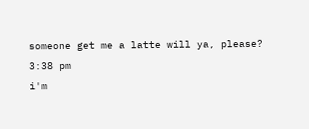someone get me a latte will ya, please?
3:38 pm
i'm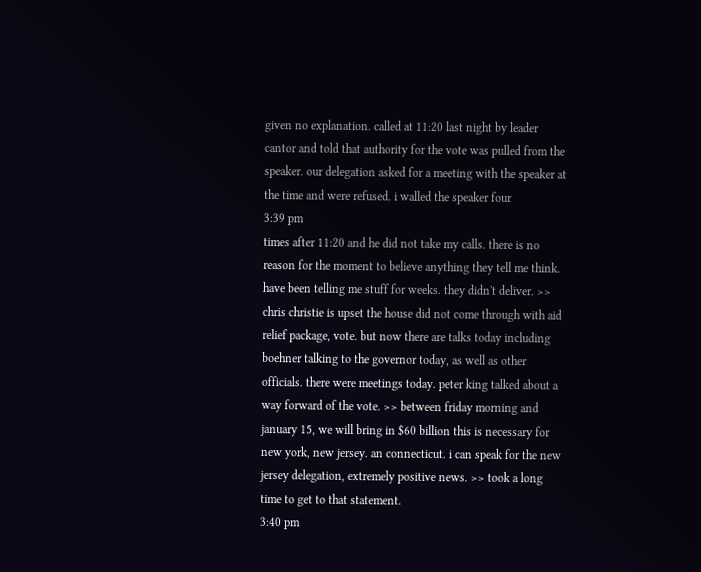given no explanation. called at 11:20 last night by leader cantor and told that authority for the vote was pulled from the speaker. our delegation asked for a meeting with the speaker at the time and were refused. i walled the speaker four
3:39 pm
times after 11:20 and he did not take my calls. there is no reason for the moment to believe anything they tell me think. have been telling me stuff for weeks. they didn't deliver. >> chris christie is upset the house did not come through with aid relief package, vote. but now there are talks today including boehner talking to the governor today, as well as other officials. there were meetings today. peter king talked about a way forward of the vote. >> between friday morning and january 15, we will bring in $60 billion this is necessary for new york, new jersey. an connecticut. i can speak for the new jersey delegation, extremely positive news. >> took a long time to get to that statement.
3:40 pm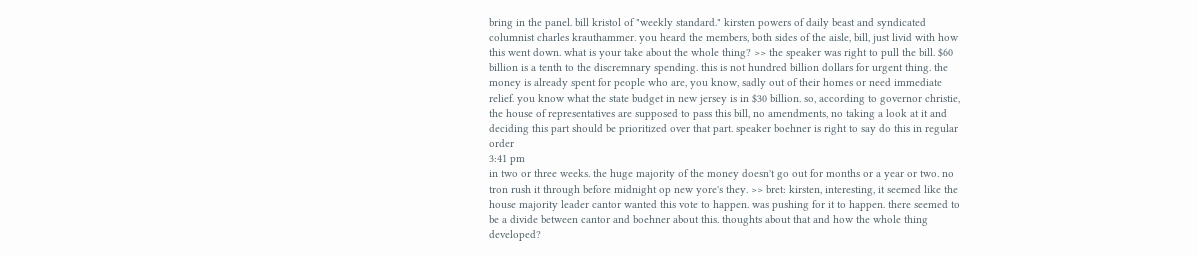bring in the panel. bill kristol of "weekly standard." kirsten powers of daily beast and syndicated columnist charles krauthammer. you heard the members, both sides of the aisle, bill, just livid with how this went down. what is your take about the whole thing? >> the speaker was right to pull the bill. $60 billion is a tenth to the discremnary spending. this is not hundred billion dollars for urgent thing. the money is already spent for people who are, you know, sadly out of their homes or need immediate relief. you know what the state budget in new jersey is in $30 billion. so, according to governor christie, the house of representatives are supposed to pass this bill, no amendments, no taking a look at it and deciding this part should be prioritized over that part. speaker boehner is right to say do this in regular order
3:41 pm
in two or three weeks. the huge majority of the money doesn't go out for months or a year or two. no tron rush it through before midnight op new yore's they. >> bret: kirsten, interesting, it seemed like the house majority leader cantor wanted this vote to happen. was pushing for it to happen. there seemed to be a divide between cantor and boehner about this. thoughts about that and how the whole thing developed?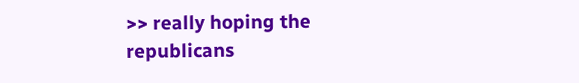>> really hoping the republicans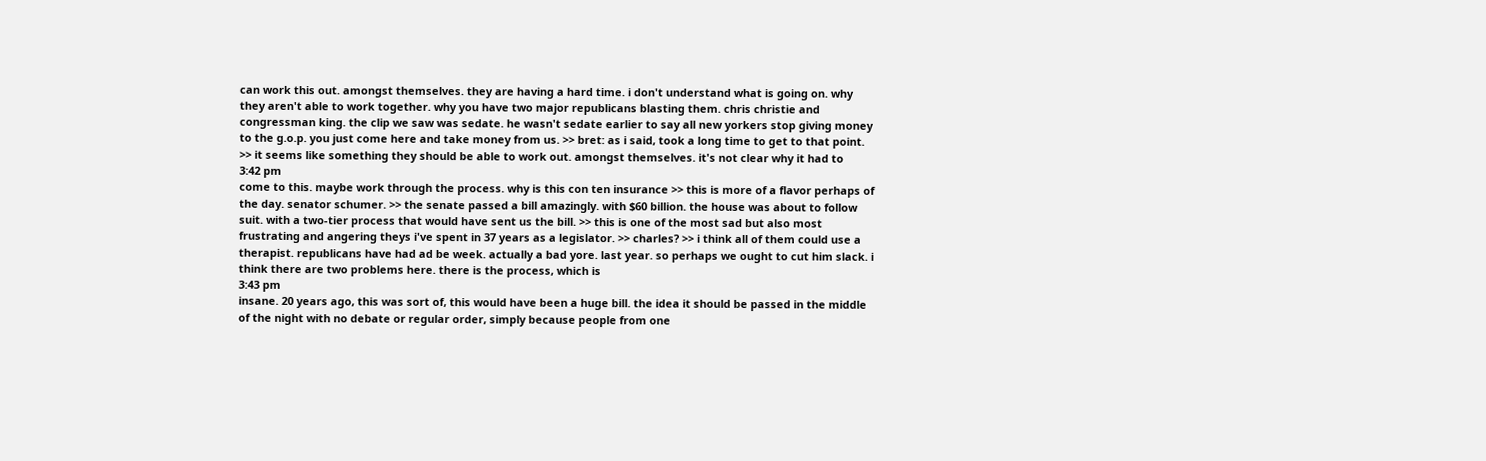can work this out. amongst themselves. they are having a hard time. i don't understand what is going on. why they aren't able to work together. why you have two major republicans blasting them. chris christie and congressman king. the clip we saw was sedate. he wasn't sedate earlier to say all new yorkers stop giving money to the g.o.p. you just come here and take money from us. >> bret: as i said, took a long time to get to that point. >> it seems like something they should be able to work out. amongst themselves. it's not clear why it had to
3:42 pm
come to this. maybe work through the process. why is this con ten insurance >> this is more of a flavor perhaps of the day. senator schumer. >> the senate passed a bill amazingly. with $60 billion. the house was about to follow suit. with a two-tier process that would have sent us the bill. >> this is one of the most sad but also most frustrating and angering theys i've spent in 37 years as a legislator. >> charles? >> i think all of them could use a therapist. republicans have had ad be week. actually a bad yore. last year. so perhaps we ought to cut him slack. i think there are two problems here. there is the process, which is
3:43 pm
insane. 20 years ago, this was sort of, this would have been a huge bill. the idea it should be passed in the middle of the night with no debate or regular order, simply because people from one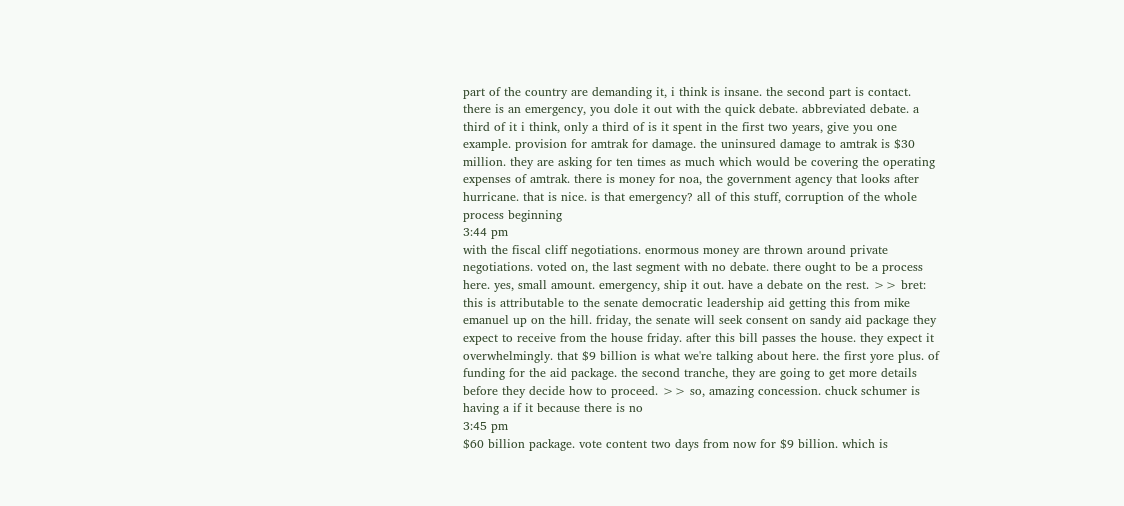part of the country are demanding it, i think is insane. the second part is contact. there is an emergency, you dole it out with the quick debate. abbreviated debate. a third of it i think, only a third of is it spent in the first two years, give you one example. provision for amtrak for damage. the uninsured damage to amtrak is $30 million. they are asking for ten times as much which would be covering the operating expenses of amtrak. there is money for noa, the government agency that looks after hurricane. that is nice. is that emergency? all of this stuff, corruption of the whole process beginning
3:44 pm
with the fiscal cliff negotiations. enormous money are thrown around private negotiations. voted on, the last segment with no debate. there ought to be a process here. yes, small amount. emergency, ship it out. have a debate on the rest. >> bret: this is attributable to the senate democratic leadership aid getting this from mike emanuel up on the hill. friday, the senate will seek consent on sandy aid package they expect to receive from the house friday. after this bill passes the house. they expect it overwhelmingly. that $9 billion is what we're talking about here. the first yore plus. of funding for the aid package. the second tranche, they are going to get more details before they decide how to proceed. >> so, amazing concession. chuck schumer is having a if it because there is no
3:45 pm
$60 billion package. vote content two days from now for $9 billion. which is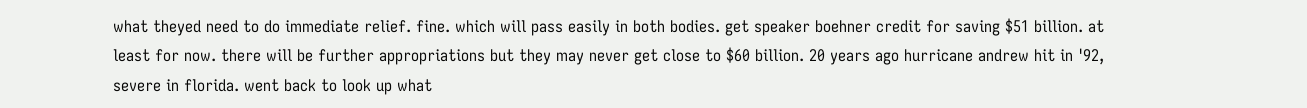what theyed need to do immediate relief. fine. which will pass easily in both bodies. get speaker boehner credit for saving $51 billion. at least for now. there will be further appropriations but they may never get close to $60 billion. 20 years ago hurricane andrew hit in '92, severe in florida. went back to look up what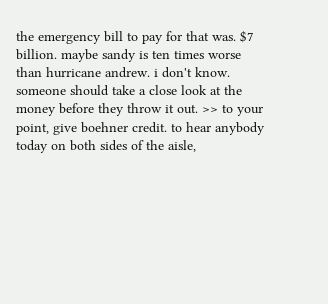the emergency bill to pay for that was. $7 billion. maybe sandy is ten times worse than hurricane andrew. i don't know. someone should take a close look at the money before they throw it out. >> to your point, give boehner credit. to hear anybody today on both sides of the aisle,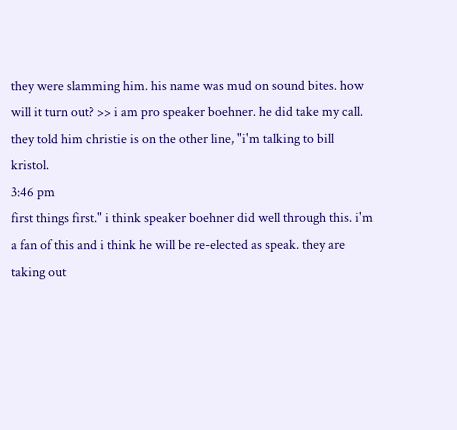they were slamming him. his name was mud on sound bites. how will it turn out? >> i am pro speaker boehner. he did take my call. they told him christie is on the other line, "i'm talking to bill kristol.
3:46 pm
first things first." i think speaker boehner did well through this. i'm a fan of this and i think he will be re-elected as speak. they are taking out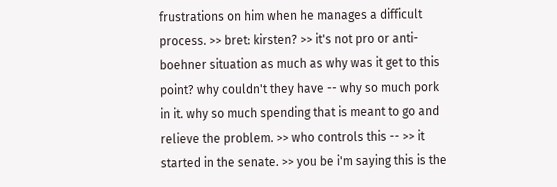frustrations on him when he manages a difficult process. >> bret: kirsten? >> it's not pro or anti-boehner situation as much as why was it get to this point? why couldn't they have -- why so much pork in it. why so much spending that is meant to go and relieve the problem. >> who controls this -- >> it started in the senate. >> you be i'm saying this is the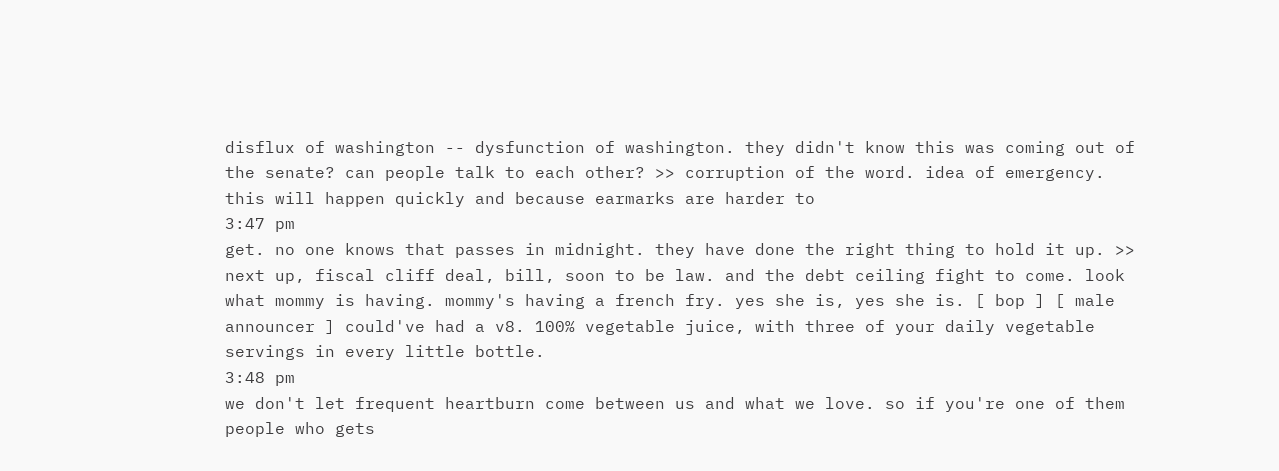disflux of washington -- dysfunction of washington. they didn't know this was coming out of the senate? can people talk to each other? >> corruption of the word. idea of emergency. this will happen quickly and because earmarks are harder to
3:47 pm
get. no one knows that passes in midnight. they have done the right thing to hold it up. >> next up, fiscal cliff deal, bill, soon to be law. and the debt ceiling fight to come. look what mommy is having. mommy's having a french fry. yes she is, yes she is. [ bop ] [ male announcer ] could've had a v8. 100% vegetable juice, with three of your daily vegetable servings in every little bottle.
3:48 pm
we don't let frequent heartburn come between us and what we love. so if you're one of them people who gets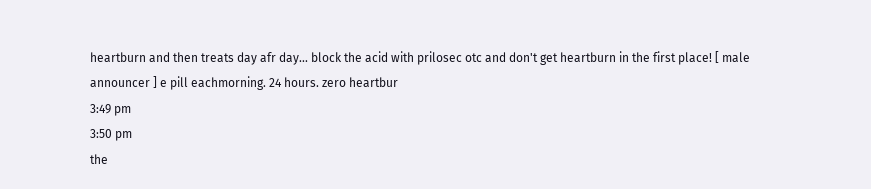heartburn and then treats day afr day... block the acid with prilosec otc and don't get heartburn in the first place! [ male announcer ] e pill eachmorning. 24 hours. zero heartbur
3:49 pm
3:50 pm
the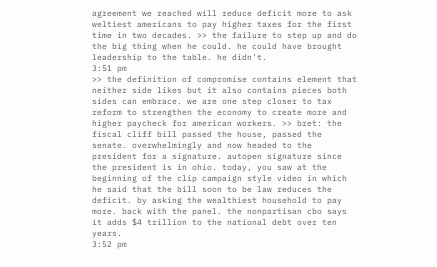agreement we reached will reduce deficit more to ask weltiest americans to pay higher taxes for the first time in two decades. >> the failure to step up and do the big thing when he could. he could have brought leadership to the table. he didn't.
3:51 pm
>> the definition of compromise contains element that neither side likes but it also contains pieces both sides can embrace. we are one step closer to tax reform to strengthen the economy to create more and higher paycheck for american workers. >> bret: the fiscal cliff bill passed the house, passed the senate. overwhelmingly and now headed to the president for a signature. autopen signature since the president is in ohio. today, you saw at the beginning of the clip campaign style video in which he said that the bill soon to be law reduces the deficit. by asking the wealthiest household to pay more. back with the panel. the nonpartisan cbo says it adds $4 trillion to the national debt over ten years.
3:52 pm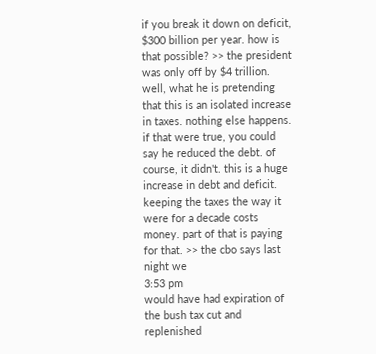if you break it down on deficit, $300 billion per year. how is that possible? >> the president was only off by $4 trillion. well, what he is pretending that this is an isolated increase in taxes. nothing else happens. if that were true, you could say he reduced the debt. of course, it didn't. this is a huge increase in debt and deficit. keeping the taxes the way it were for a decade costs money. part of that is paying for that. >> the cbo says last night we
3:53 pm
would have had expiration of the bush tax cut and replenished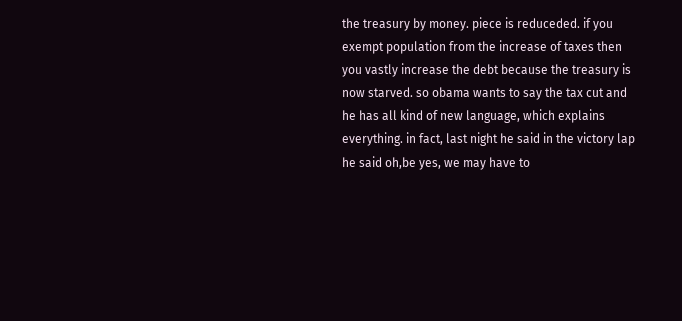the treasury by money. piece is reduceded. if you exempt population from the increase of taxes then you vastly increase the debt because the treasury is now starved. so obama wants to say the tax cut and he has all kind of new language, which explains everything. in fact, last night he said in the victory lap he said oh,be yes, we may have to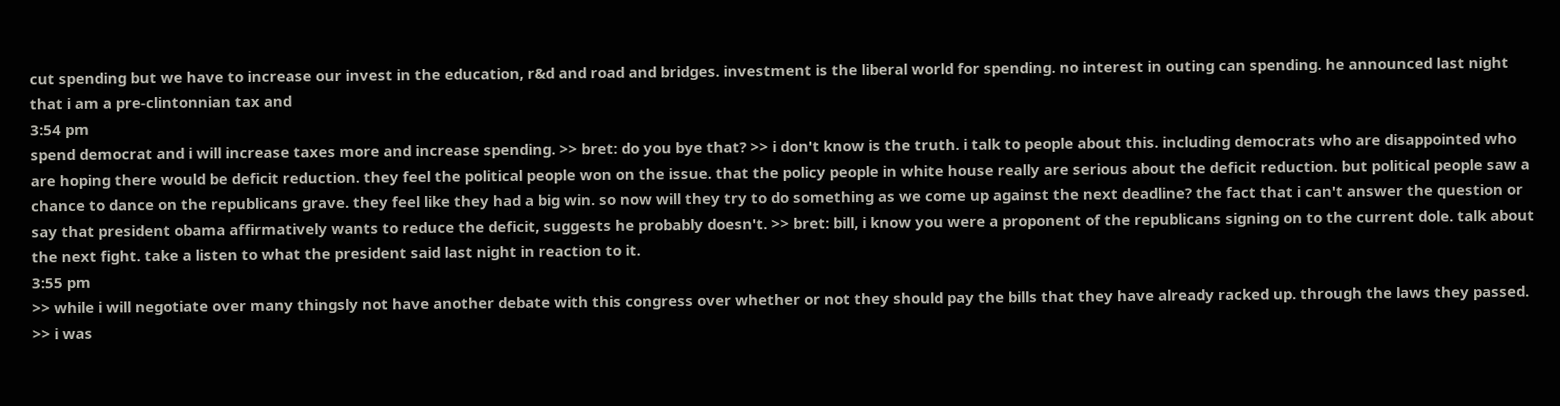cut spending but we have to increase our invest in the education, r&d and road and bridges. investment is the liberal world for spending. no interest in outing can spending. he announced last night that i am a pre-clintonnian tax and
3:54 pm
spend democrat and i will increase taxes more and increase spending. >> bret: do you bye that? >> i don't know is the truth. i talk to people about this. including democrats who are disappointed who are hoping there would be deficit reduction. they feel the political people won on the issue. that the policy people in white house really are serious about the deficit reduction. but political people saw a chance to dance on the republicans grave. they feel like they had a big win. so now will they try to do something as we come up against the next deadline? the fact that i can't answer the question or say that president obama affirmatively wants to reduce the deficit, suggests he probably doesn't. >> bret: bill, i know you were a proponent of the republicans signing on to the current dole. talk about the next fight. take a listen to what the president said last night in reaction to it.
3:55 pm
>> while i will negotiate over many thingsly not have another debate with this congress over whether or not they should pay the bills that they have already racked up. through the laws they passed. >> i was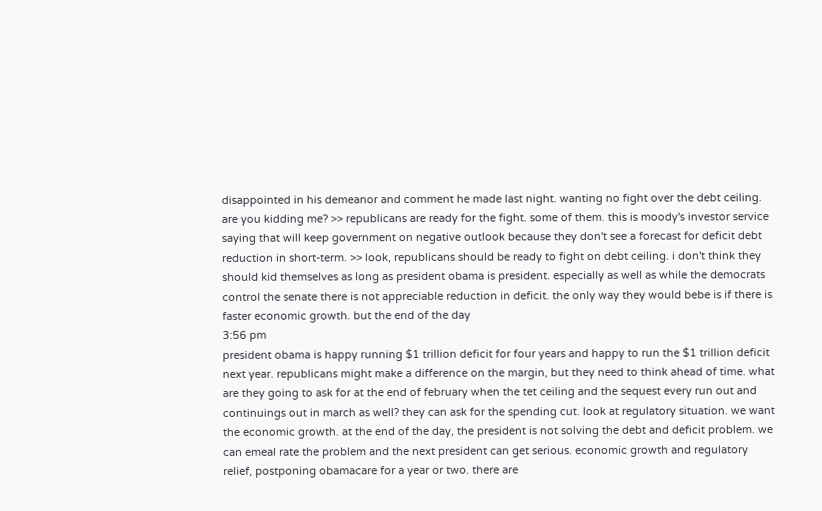disappointed in his demeanor and comment he made last night. wanting no fight over the debt ceiling. are you kidding me? >> republicans are ready for the fight. some of them. this is moody's investor service saying that will keep government on negative outlook because they don't see a forecast for deficit debt reduction in short-term. >> look, republicans should be ready to fight on debt ceiling. i don't think they should kid themselves as long as president obama is president. especially as well as while the democrats control the senate there is not appreciable reduction in deficit. the only way they would bebe is if there is faster economic growth. but the end of the day
3:56 pm
president obama is happy running $1 trillion deficit for four years and happy to run the $1 trillion deficit next year. republicans might make a difference on the margin, but they need to think ahead of time. what are they going to ask for at the end of february when the tet ceiling and the sequest every run out and continuings out in march as well? they can ask for the spending cut. look at regulatory situation. we want the economic growth. at the end of the day, the president is not solving the debt and deficit problem. we can emeal rate the problem and the next president can get serious. economic growth and regulatory relief, postponing obamacare for a year or two. there are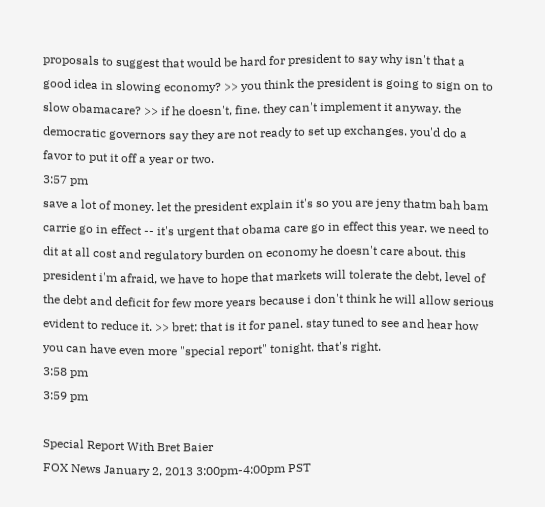proposals to suggest that would be hard for president to say why isn't that a good idea in slowing economy? >> you think the president is going to sign on to slow obamacare? >> if he doesn't, fine. they can't implement it anyway. the democratic governors say they are not ready to set up exchanges. you'd do a favor to put it off a year or two.
3:57 pm
save a lot of money. let the president explain it's so you are jeny thatm bah bam carrie go in effect -- it's urgent that obama care go in effect this year. we need to dit at all cost and regulatory burden on economy he doesn't care about. this president i'm afraid, we have to hope that markets will tolerate the debt, level of the debt and deficit for few more years because i don't think he will allow serious evident to reduce it. >> bret: that is it for panel. stay tuned to see and hear how you can have even more "special report" tonight. that's right.
3:58 pm
3:59 pm

Special Report With Bret Baier
FOX News January 2, 2013 3:00pm-4:00pm PST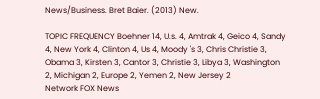News/Business. Bret Baier. (2013) New.

TOPIC FREQUENCY Boehner 14, U.s. 4, Amtrak 4, Geico 4, Sandy 4, New York 4, Clinton 4, Us 4, Moody 's 3, Chris Christie 3, Obama 3, Kirsten 3, Cantor 3, Christie 3, Libya 3, Washington 2, Michigan 2, Europe 2, Yemen 2, New Jersey 2
Network FOX News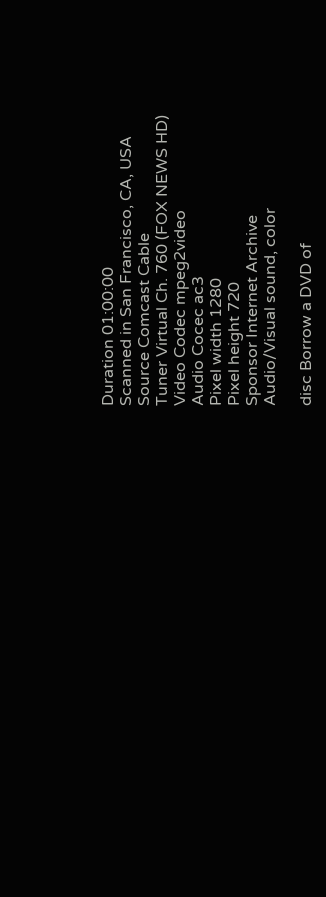Duration 01:00:00
Scanned in San Francisco, CA, USA
Source Comcast Cable
Tuner Virtual Ch. 760 (FOX NEWS HD)
Video Codec mpeg2video
Audio Cocec ac3
Pixel width 1280
Pixel height 720
Sponsor Internet Archive
Audio/Visual sound, color

disc Borrow a DVD of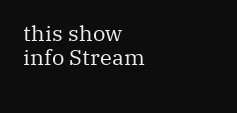this show
info Stream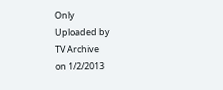Only
Uploaded by
TV Archive
on 1/2/2013